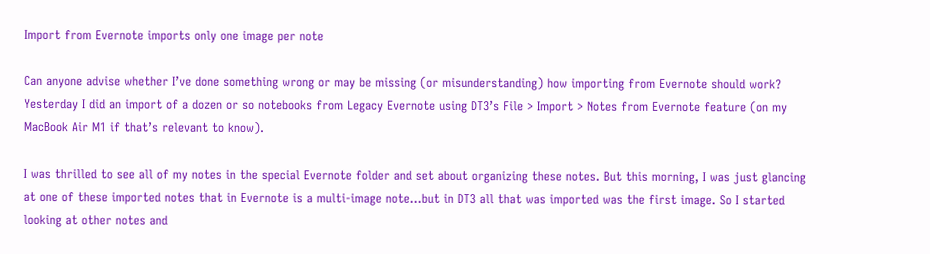Import from Evernote imports only one image per note

Can anyone advise whether I’ve done something wrong or may be missing (or misunderstanding) how importing from Evernote should work? Yesterday I did an import of a dozen or so notebooks from Legacy Evernote using DT3’s File > Import > Notes from Evernote feature (on my MacBook Air M1 if that’s relevant to know).

I was thrilled to see all of my notes in the special Evernote folder and set about organizing these notes. But this morning, I was just glancing at one of these imported notes that in Evernote is a multi-image note…but in DT3 all that was imported was the first image. So I started looking at other notes and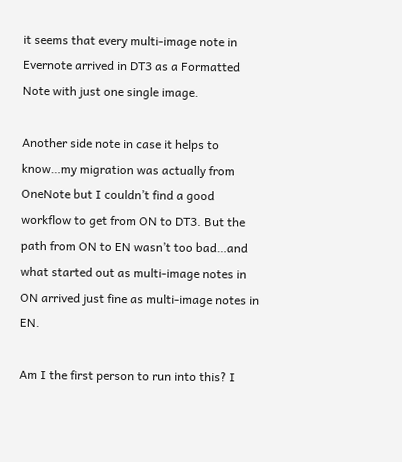it seems that every multi-image note in Evernote arrived in DT3 as a Formatted Note with just one single image.

Another side note in case it helps to know…my migration was actually from OneNote but I couldn’t find a good workflow to get from ON to DT3. But the path from ON to EN wasn’t too bad…and what started out as multi-image notes in ON arrived just fine as multi-image notes in EN.

Am I the first person to run into this? I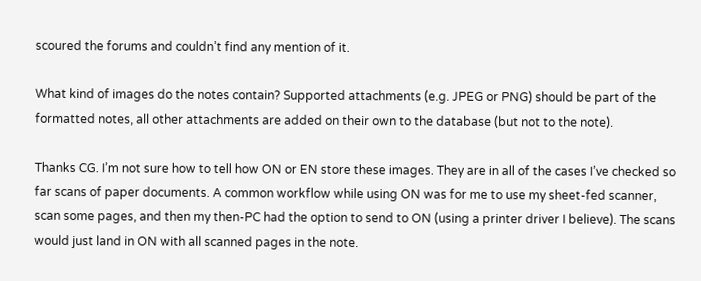scoured the forums and couldn’t find any mention of it.

What kind of images do the notes contain? Supported attachments (e.g. JPEG or PNG) should be part of the formatted notes, all other attachments are added on their own to the database (but not to the note).

Thanks CG. I’m not sure how to tell how ON or EN store these images. They are in all of the cases I’ve checked so far scans of paper documents. A common workflow while using ON was for me to use my sheet-fed scanner, scan some pages, and then my then-PC had the option to send to ON (using a printer driver I believe). The scans would just land in ON with all scanned pages in the note.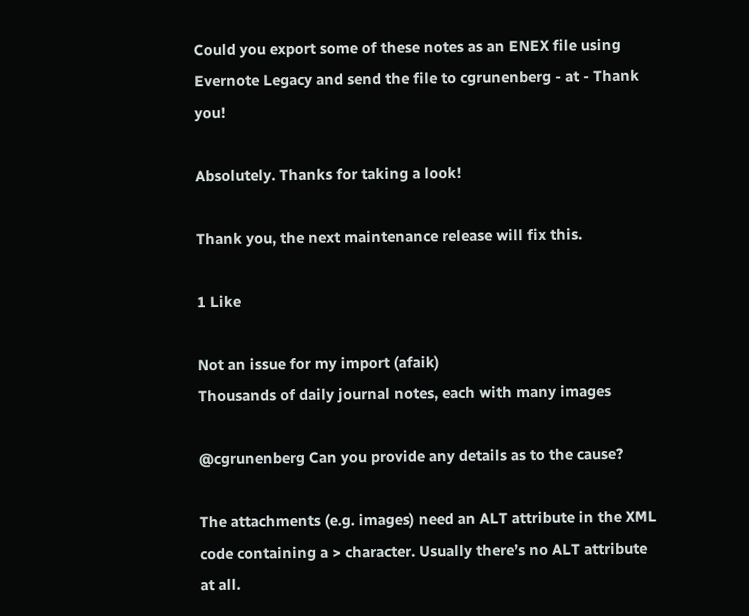Could you export some of these notes as an ENEX file using Evernote Legacy and send the file to cgrunenberg - at - Thank you!

Absolutely. Thanks for taking a look!

Thank you, the next maintenance release will fix this.

1 Like

Not an issue for my import (afaik)
Thousands of daily journal notes, each with many images

@cgrunenberg Can you provide any details as to the cause?

The attachments (e.g. images) need an ALT attribute in the XML code containing a > character. Usually there’s no ALT attribute at all.